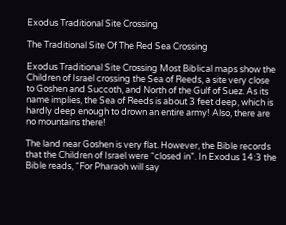Exodus Traditional Site Crossing

The Traditional Site Of The Red Sea Crossing

Exodus Traditional Site Crossing Most Biblical maps show the Children of Israel crossing the Sea of Reeds, a site very close to Goshen and Succoth, and North of the Gulf of Suez. As its name implies, the Sea of Reeds is about 3 feet deep, which is hardly deep enough to drown an entire army! Also, there are no mountains there!

The land near Goshen is very flat. However, the Bible records that the Children of Israel were “closed in”. In Exodus 14:3 the Bible reads, “For Pharaoh will say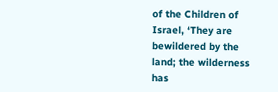of the Children of Israel, ‘They are bewildered by the land; the wilderness has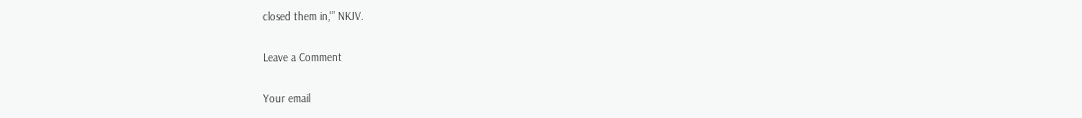closed them in,'” NKJV.

Leave a Comment

Your email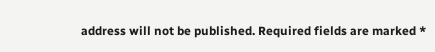address will not be published. Required fields are marked *